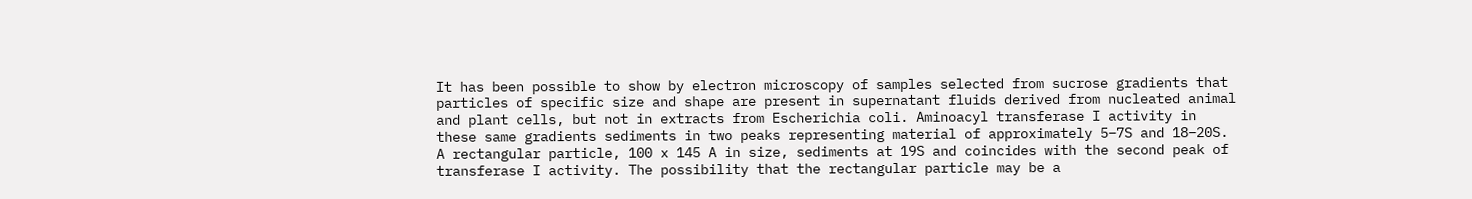It has been possible to show by electron microscopy of samples selected from sucrose gradients that particles of specific size and shape are present in supernatant fluids derived from nucleated animal and plant cells, but not in extracts from Escherichia coli. Aminoacyl transferase I activity in these same gradients sediments in two peaks representing material of approximately 5–7S and 18–20S. A rectangular particle, 100 x 145 A in size, sediments at 19S and coincides with the second peak of transferase I activity. The possibility that the rectangular particle may be a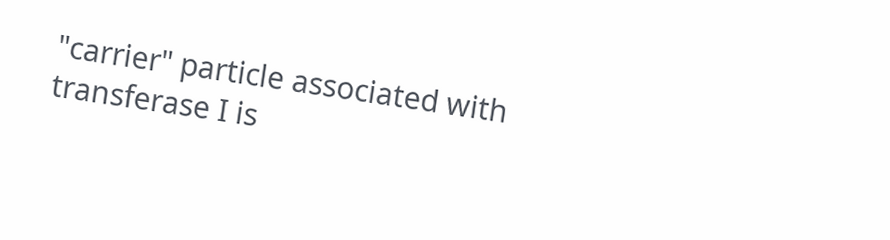"carrier" particle associated with transferase I is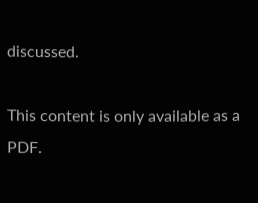discussed.

This content is only available as a PDF.